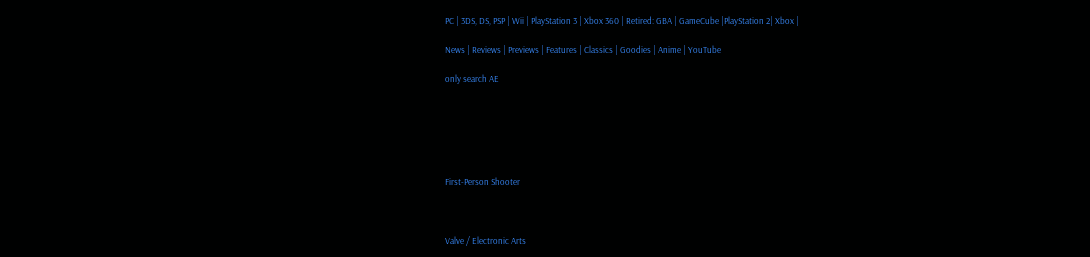PC | 3DS, DS, PSP | Wii | PlayStation 3 | Xbox 360 | Retired: GBA | GameCube |PlayStation 2| Xbox |

News | Reviews | Previews | Features | Classics | Goodies | Anime | YouTube

only search AE






First-Person Shooter



Valve / Electronic Arts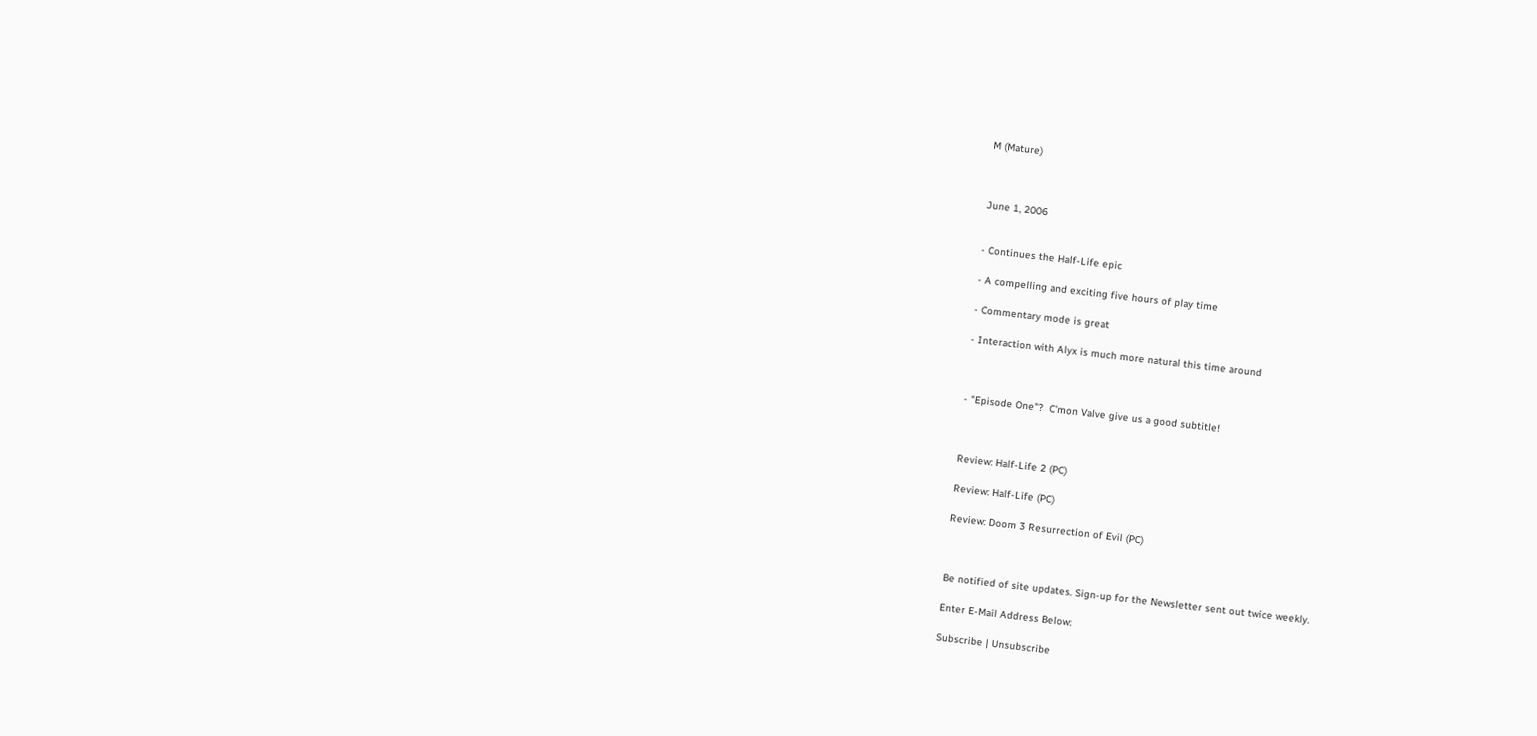M (Mature)



June 1, 2006


- Continues the Half-Life epic

- A compelling and exciting five hours of play time

- Commentary mode is great

- Interaction with Alyx is much more natural this time around



- "Episode One"?  C'mon Valve give us a good subtitle!



Review: Half-Life 2 (PC)

Review: Half-Life (PC)

Review: Doom 3 Resurrection of Evil (PC)



Be notified of site updates. Sign-up for the Newsletter sent out twice weekly.

Enter E-Mail Address Below:

Subscribe | Unsubscribe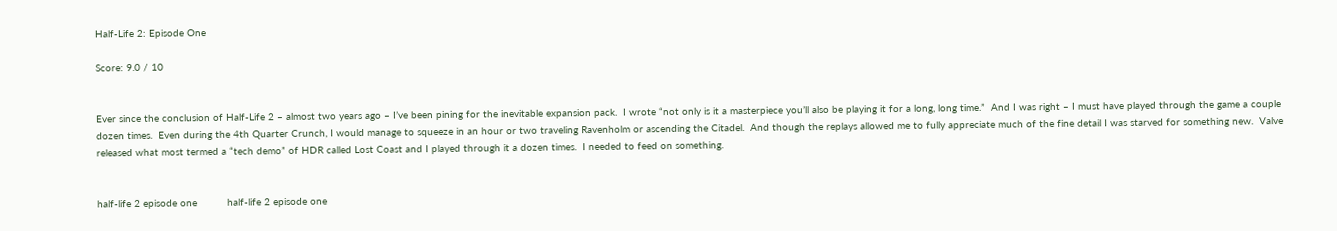Half-Life 2: Episode One

Score: 9.0 / 10


Ever since the conclusion of Half-Life 2 – almost two years ago – I’ve been pining for the inevitable expansion pack.  I wrote “not only is it a masterpiece you’ll also be playing it for a long, long time.”  And I was right – I must have played through the game a couple dozen times.  Even during the 4th Quarter Crunch, I would manage to squeeze in an hour or two traveling Ravenholm or ascending the Citadel.  And though the replays allowed me to fully appreciate much of the fine detail I was starved for something new.  Valve released what most termed a “tech demo” of HDR called Lost Coast and I played through it a dozen times.  I needed to feed on something.


half-life 2 episode one          half-life 2 episode one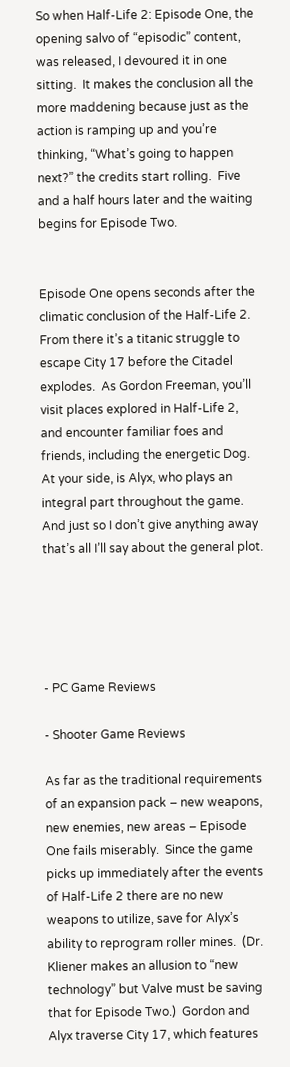So when Half-Life 2: Episode One, the opening salvo of “episodic” content, was released, I devoured it in one sitting.  It makes the conclusion all the more maddening because just as the action is ramping up and you’re thinking, “What’s going to happen next?” the credits start rolling.  Five and a half hours later and the waiting begins for Episode Two.


Episode One opens seconds after the climatic conclusion of the Half-Life 2.  From there it’s a titanic struggle to escape City 17 before the Citadel explodes.  As Gordon Freeman, you’ll visit places explored in Half-Life 2, and encounter familiar foes and friends, including the energetic Dog.  At your side, is Alyx, who plays an integral part throughout the game. And just so I don’t give anything away that’s all I’ll say about the general plot.





- PC Game Reviews

- Shooter Game Reviews

As far as the traditional requirements of an expansion pack – new weapons, new enemies, new areas – Episode One fails miserably.  Since the game picks up immediately after the events of Half-Life 2 there are no new weapons to utilize, save for Alyx’s ability to reprogram roller mines.  (Dr. Kliener makes an allusion to “new technology” but Valve must be saving that for Episode Two.)  Gordon and Alyx traverse City 17, which features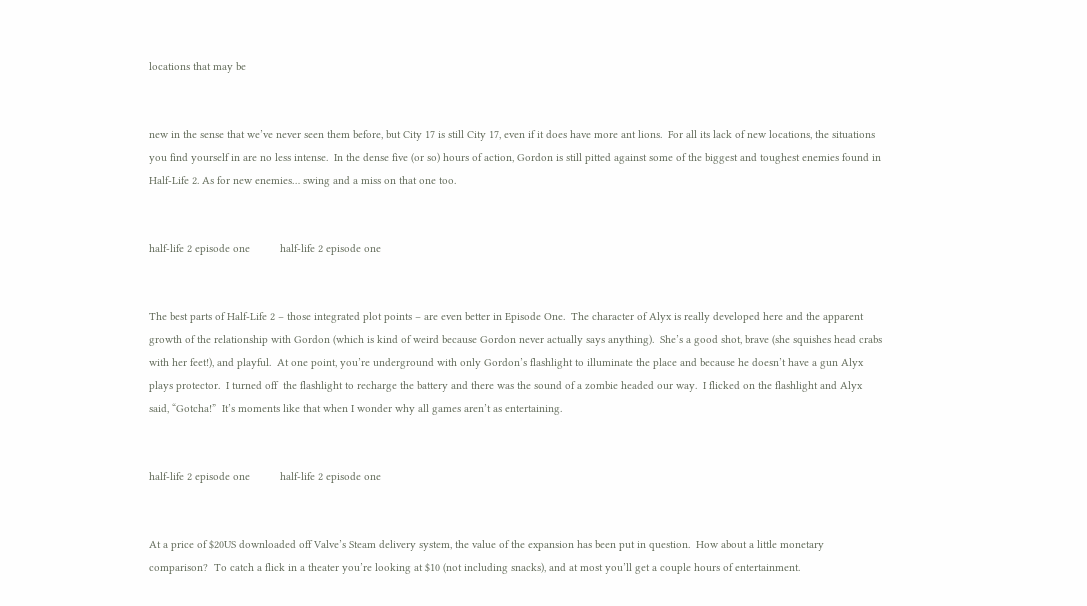locations that may be


new in the sense that we’ve never seen them before, but City 17 is still City 17, even if it does have more ant lions.  For all its lack of new locations, the situations you find yourself in are no less intense.  In the dense five (or so) hours of action, Gordon is still pitted against some of the biggest and toughest enemies found in Half-Life 2. As for new enemies… swing and a miss on that one too.


half-life 2 episode one          half-life 2 episode one


The best parts of Half-Life 2 – those integrated plot points – are even better in Episode One.  The character of Alyx is really developed here and the apparent growth of the relationship with Gordon (which is kind of weird because Gordon never actually says anything).  She’s a good shot, brave (she squishes head crabs with her feet!), and playful.  At one point, you’re underground with only Gordon’s flashlight to illuminate the place and because he doesn’t have a gun Alyx plays protector.  I turned off  the flashlight to recharge the battery and there was the sound of a zombie headed our way.  I flicked on the flashlight and Alyx said, “Gotcha!”  It’s moments like that when I wonder why all games aren’t as entertaining.


half-life 2 episode one          half-life 2 episode one


At a price of $20US downloaded off Valve’s Steam delivery system, the value of the expansion has been put in question.  How about a little monetary comparison?  To catch a flick in a theater you’re looking at $10 (not including snacks), and at most you’ll get a couple hours of entertainment.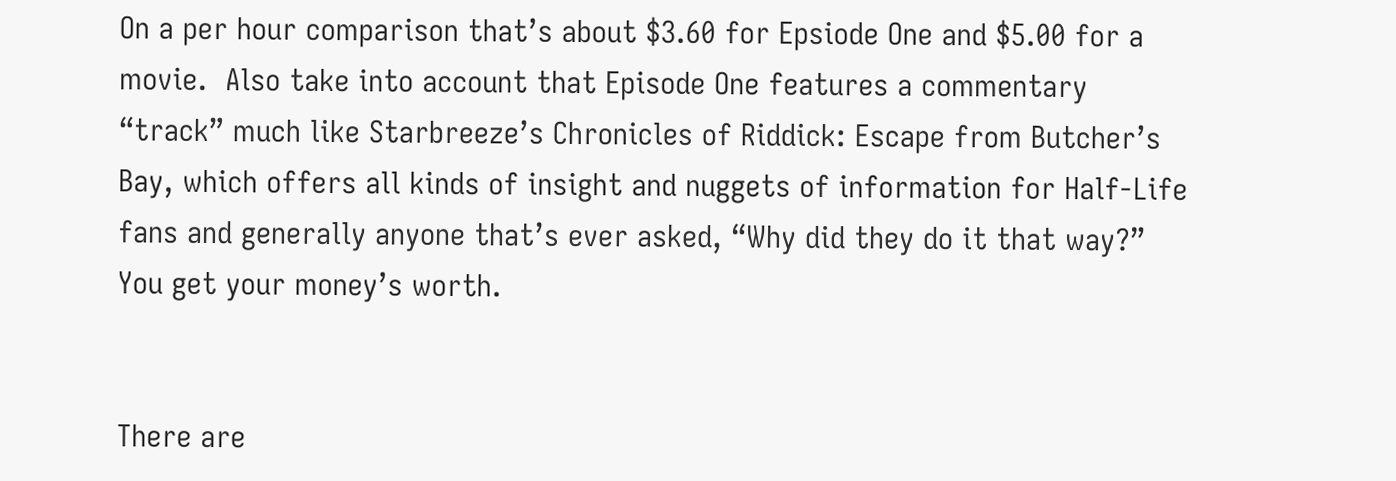On a per hour comparison that’s about $3.60 for Epsiode One and $5.00 for a movie.  Also take into account that Episode One features a commentary “track” much like Starbreeze’s Chronicles of Riddick: Escape from Butcher’s Bay, which offers all kinds of insight and nuggets of information for Half-Life fans and generally anyone that’s ever asked, “Why did they do it that way?”  You get your money’s worth.


There are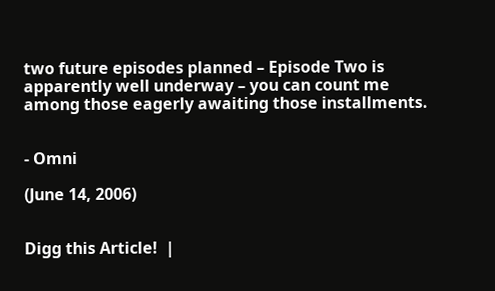two future episodes planned – Episode Two is apparently well underway – you can count me among those eagerly awaiting those installments.


- Omni

(June 14, 2006)


Digg this Article!  |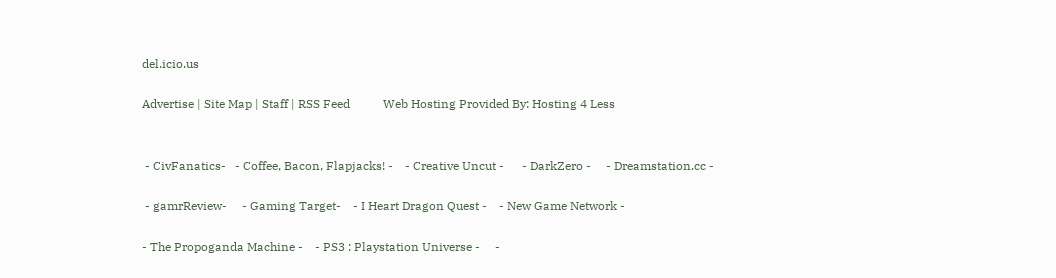del.icio.us

Advertise | Site Map | Staff | RSS Feed           Web Hosting Provided By: Hosting 4 Less


 - CivFanatics-   - Coffee, Bacon, Flapjacks! -    - Creative Uncut -      - DarkZero -     - Dreamstation.cc -

 - gamrReview-     - Gaming Target-    - I Heart Dragon Quest -    - New Game Network -

- The Propoganda Machine -    - PS3 : Playstation Universe -     -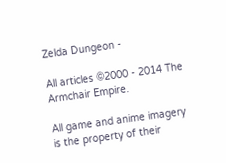Zelda Dungeon -

All articles ©2000 - 2014 The Armchair Empire.

All game and anime imagery is the property of their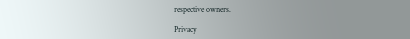respective owners.

Privacy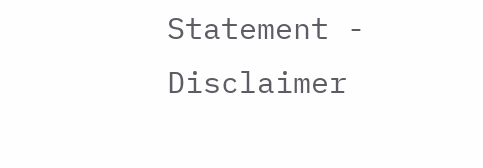Statement - Disclaimer